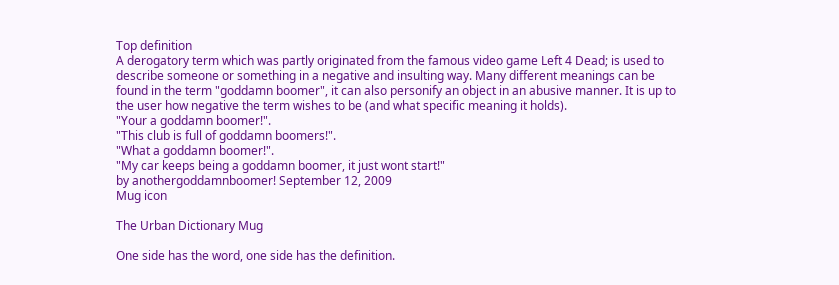Top definition
A derogatory term which was partly originated from the famous video game Left 4 Dead; is used to describe someone or something in a negative and insulting way. Many different meanings can be found in the term "goddamn boomer", it can also personify an object in an abusive manner. It is up to the user how negative the term wishes to be (and what specific meaning it holds).
"Your a goddamn boomer!".
"This club is full of goddamn boomers!".
"What a goddamn boomer!".
"My car keeps being a goddamn boomer, it just wont start!"
by anothergoddamnboomer! September 12, 2009
Mug icon

The Urban Dictionary Mug

One side has the word, one side has the definition.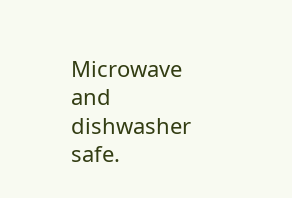Microwave and dishwasher safe.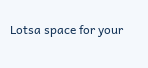Lotsa space for your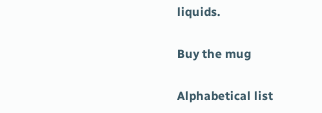liquids.

Buy the mug

Alphabetical list